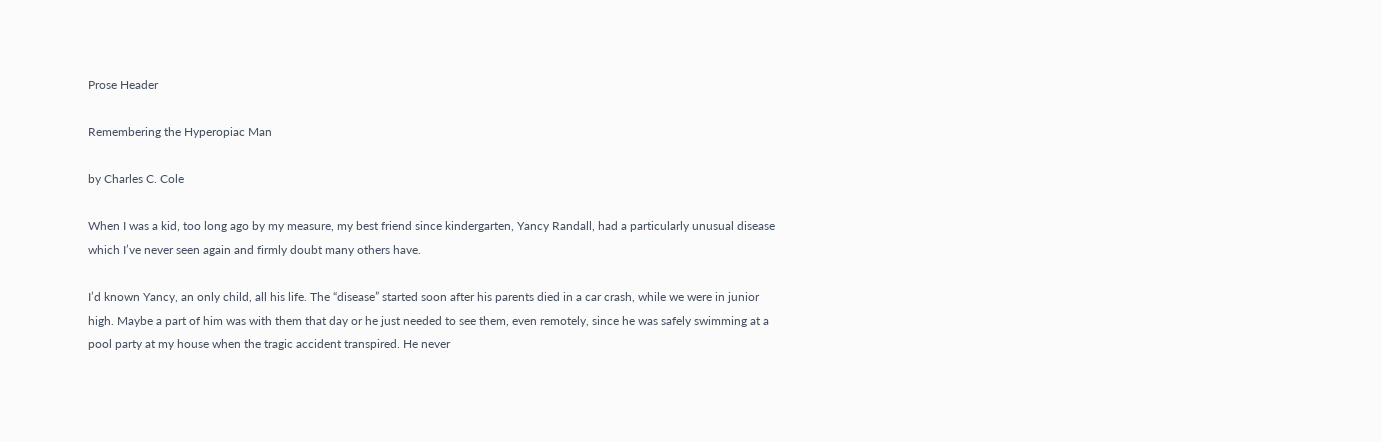Prose Header

Remembering the Hyperopiac Man

by Charles C. Cole

When I was a kid, too long ago by my measure, my best friend since kindergarten, Yancy Randall, had a particularly unusual disease which I’ve never seen again and firmly doubt many others have.

I’d known Yancy, an only child, all his life. The “disease” started soon after his parents died in a car crash, while we were in junior high. Maybe a part of him was with them that day or he just needed to see them, even remotely, since he was safely swimming at a pool party at my house when the tragic accident transpired. He never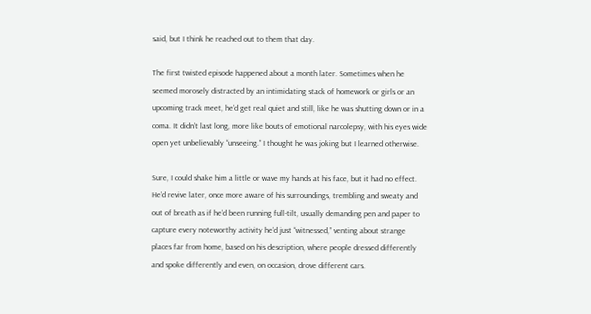said, but I think he reached out to them that day.

The first twisted episode happened about a month later. Sometimes when he seemed morosely distracted by an intimidating stack of homework or girls or an upcoming track meet, he’d get real quiet and still, like he was shutting down or in a coma. It didn’t last long, more like bouts of emotional narcolepsy, with his eyes wide open yet unbelievably “unseeing.” I thought he was joking but I learned otherwise.

Sure, I could shake him a little or wave my hands at his face, but it had no effect. He’d revive later, once more aware of his surroundings, trembling and sweaty and out of breath as if he’d been running full-tilt, usually demanding pen and paper to capture every noteworthy activity he’d just “witnessed,” venting about strange places far from home, based on his description, where people dressed differently and spoke differently and even, on occasion, drove different cars.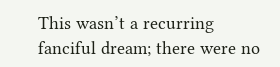This wasn’t a recurring fanciful dream; there were no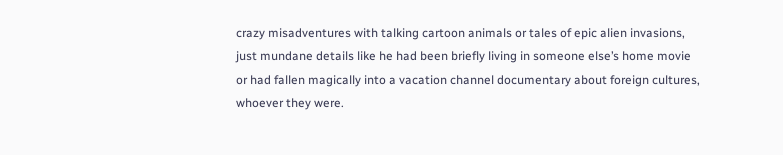crazy misadventures with talking cartoon animals or tales of epic alien invasions, just mundane details like he had been briefly living in someone else’s home movie or had fallen magically into a vacation channel documentary about foreign cultures, whoever they were.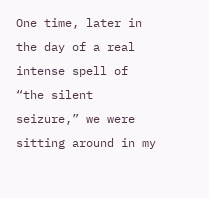One time, later in the day of a real intense spell of “the silent seizure,” we were sitting around in my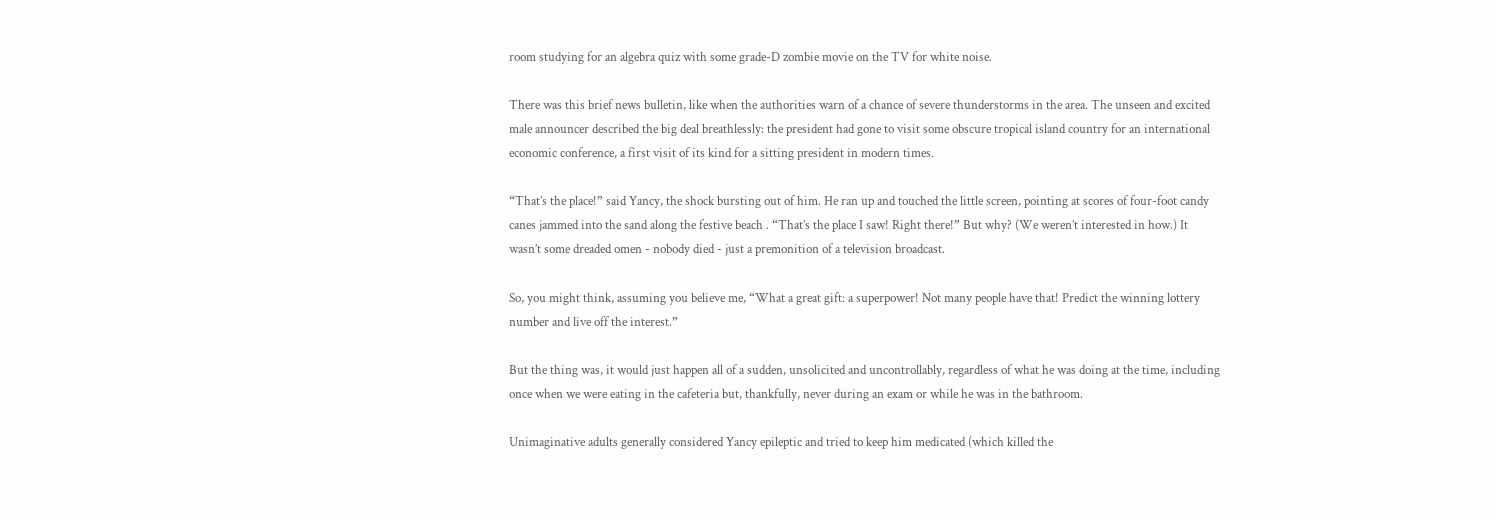room studying for an algebra quiz with some grade-D zombie movie on the TV for white noise.

There was this brief news bulletin, like when the authorities warn of a chance of severe thunderstorms in the area. The unseen and excited male announcer described the big deal breathlessly: the president had gone to visit some obscure tropical island country for an international economic conference, a first visit of its kind for a sitting president in modern times.

“That’s the place!” said Yancy, the shock bursting out of him. He ran up and touched the little screen, pointing at scores of four-foot candy canes jammed into the sand along the festive beach . “That’s the place I saw! Right there!” But why? (We weren’t interested in how.) It wasn’t some dreaded omen - nobody died - just a premonition of a television broadcast.

So, you might think, assuming you believe me, “What a great gift: a superpower! Not many people have that! Predict the winning lottery number and live off the interest.”

But the thing was, it would just happen all of a sudden, unsolicited and uncontrollably, regardless of what he was doing at the time, including once when we were eating in the cafeteria but, thankfully, never during an exam or while he was in the bathroom.

Unimaginative adults generally considered Yancy epileptic and tried to keep him medicated (which killed the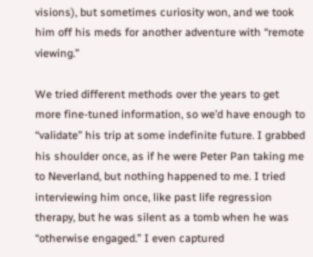visions), but sometimes curiosity won, and we took him off his meds for another adventure with “remote viewing.”

We tried different methods over the years to get more fine-tuned information, so we’d have enough to “validate” his trip at some indefinite future. I grabbed his shoulder once, as if he were Peter Pan taking me to Neverland, but nothing happened to me. I tried interviewing him once, like past life regression therapy, but he was silent as a tomb when he was “otherwise engaged.” I even captured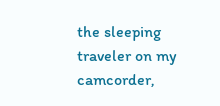the sleeping traveler on my camcorder,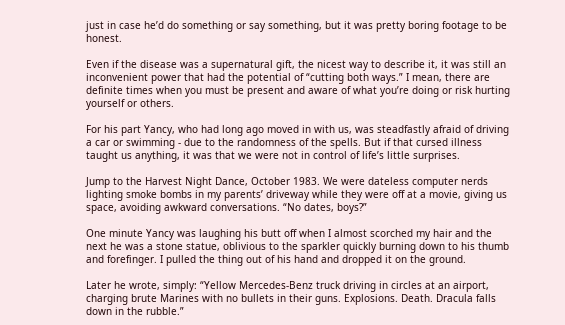just in case he’d do something or say something, but it was pretty boring footage to be honest.

Even if the disease was a supernatural gift, the nicest way to describe it, it was still an inconvenient power that had the potential of “cutting both ways.” I mean, there are definite times when you must be present and aware of what you’re doing or risk hurting yourself or others.

For his part Yancy, who had long ago moved in with us, was steadfastly afraid of driving a car or swimming - due to the randomness of the spells. But if that cursed illness taught us anything, it was that we were not in control of life’s little surprises.

Jump to the Harvest Night Dance, October 1983. We were dateless computer nerds lighting smoke bombs in my parents’ driveway while they were off at a movie, giving us space, avoiding awkward conversations. “No dates, boys?”

One minute Yancy was laughing his butt off when I almost scorched my hair and the next he was a stone statue, oblivious to the sparkler quickly burning down to his thumb and forefinger. I pulled the thing out of his hand and dropped it on the ground.

Later he wrote, simply: “Yellow Mercedes-Benz truck driving in circles at an airport, charging brute Marines with no bullets in their guns. Explosions. Death. Dracula falls down in the rubble.”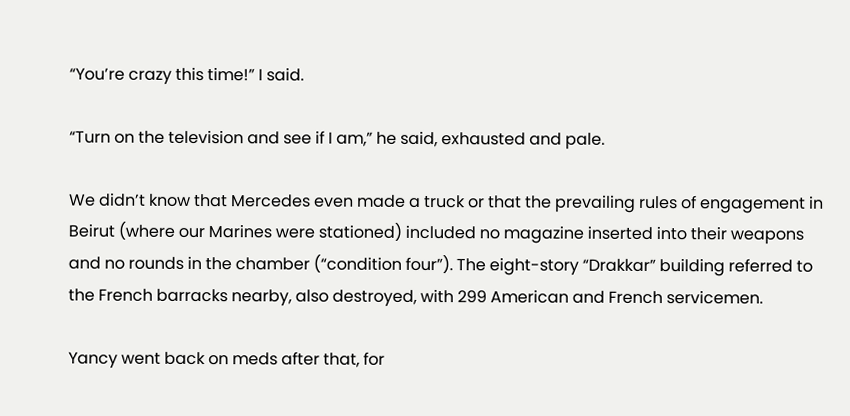“You’re crazy this time!” I said.

“Turn on the television and see if I am,” he said, exhausted and pale.

We didn’t know that Mercedes even made a truck or that the prevailing rules of engagement in Beirut (where our Marines were stationed) included no magazine inserted into their weapons and no rounds in the chamber (“condition four”). The eight-story “Drakkar” building referred to the French barracks nearby, also destroyed, with 299 American and French servicemen.

Yancy went back on meds after that, for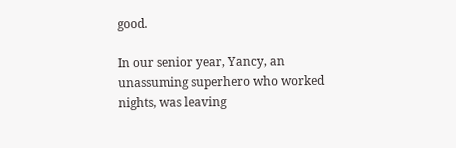good.

In our senior year, Yancy, an unassuming superhero who worked nights, was leaving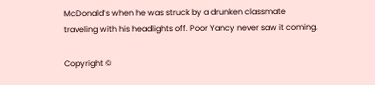McDonald’s when he was struck by a drunken classmate traveling with his headlights off. Poor Yancy never saw it coming.

Copyright ©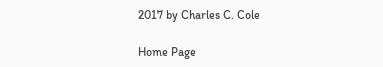2017 by Charles C. Cole

Home Page